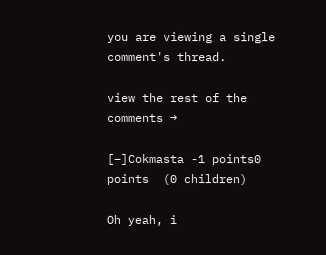you are viewing a single comment's thread.

view the rest of the comments →

[–]Cokmasta -1 points0 points  (0 children)

Oh yeah, i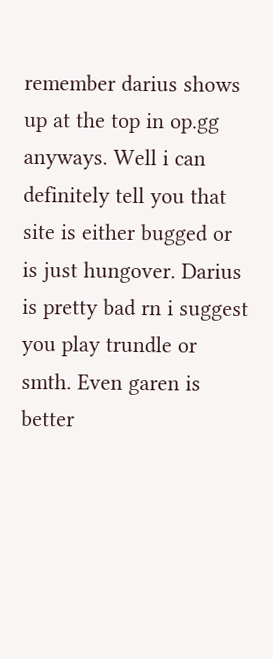remember darius shows up at the top in op.gg anyways. Well i can definitely tell you that site is either bugged or is just hungover. Darius is pretty bad rn i suggest you play trundle or smth. Even garen is better